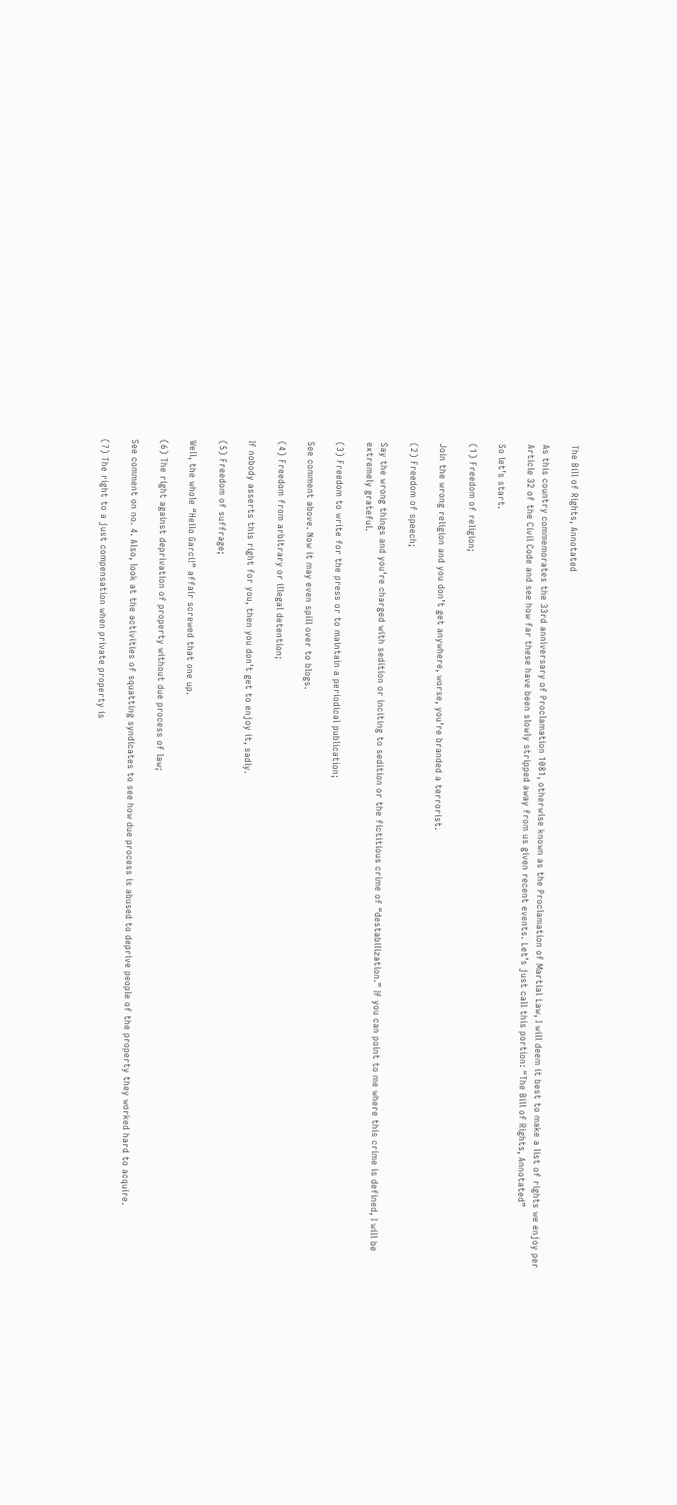The Bill of Rights, Annotated

As this country commemorates the 33rd anniversary of Proclamation 1081, otherwise known as the Proclamation of Martial Law, I will deem it best to make a list of rights we enjoy per Article 32 of the Civil Code and see how far these have been slowly stripped away from us given recent events. Let’s just call this portion: “The Bill of Rights, Annotated”

So let’s start.

(1) Freedom of religion;

Join the wrong religion and you don’t get anywhere, worse, you’re branded a terrorist.

(2) Freedom of speech;

Say the wrong things and you’re charged with sedition or inciting to sedition or the fictitious crime of “destabilization.” If you can point to me where this crime is defined, I will be extremely grateful.

(3) Freedom to write for the press or to maintain a periodical publication;

See comment above. Now it may even spill over to blogs.

(4) Freedom from arbitrary or illegal detention;

If nobody asserts this right for you, then you don’t get to enjoy it, sadly.

(5) Freedom of suffrage;

Well, the whole “Hello Garci!” affair screwed that one up.

(6) The right against deprivation of property without due process of law;

See comment on no. 4. Also, look at the activities of squatting syndicates to see how due process is abused to deprive people of the property they worked hard to acquire.

(7) The right to a just compensation when private property is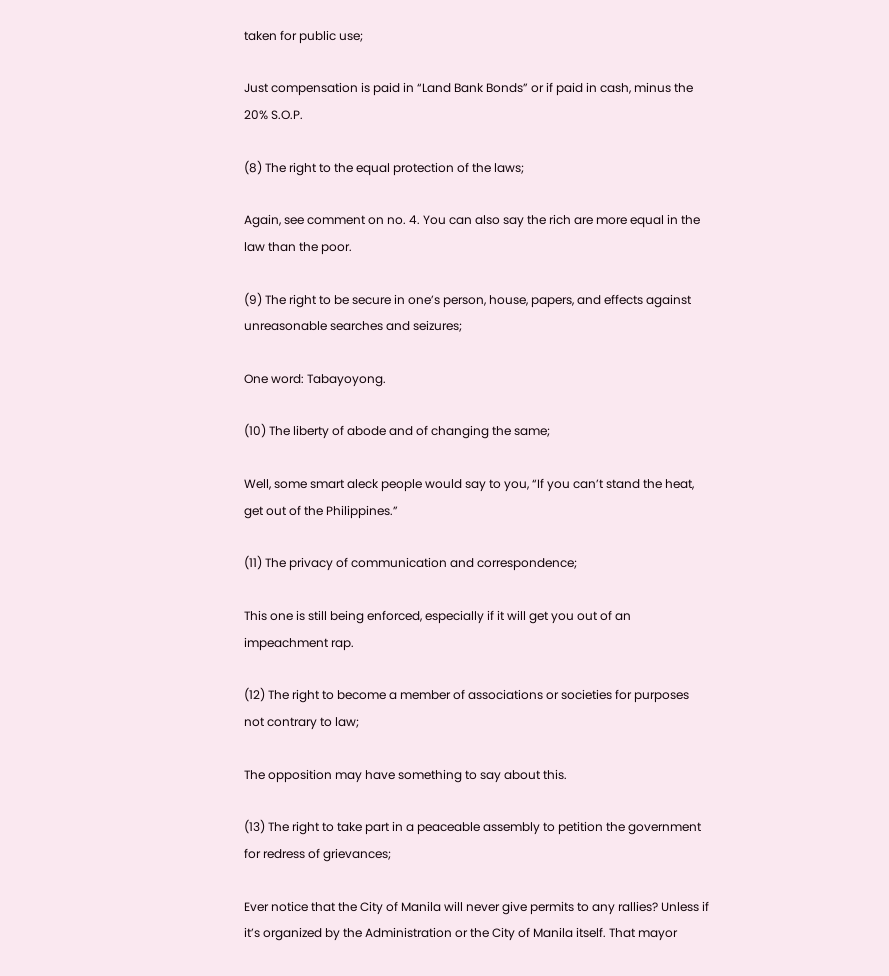taken for public use;

Just compensation is paid in “Land Bank Bonds” or if paid in cash, minus the 20% S.O.P.

(8) The right to the equal protection of the laws;

Again, see comment on no. 4. You can also say the rich are more equal in the law than the poor.

(9) The right to be secure in one’s person, house, papers, and effects against unreasonable searches and seizures;

One word: Tabayoyong.

(10) The liberty of abode and of changing the same;

Well, some smart aleck people would say to you, “If you can’t stand the heat, get out of the Philippines.”

(11) The privacy of communication and correspondence;

This one is still being enforced, especially if it will get you out of an impeachment rap.

(12) The right to become a member of associations or societies for purposes not contrary to law;

The opposition may have something to say about this.

(13) The right to take part in a peaceable assembly to petition the government for redress of grievances;

Ever notice that the City of Manila will never give permits to any rallies? Unless if it’s organized by the Administration or the City of Manila itself. That mayor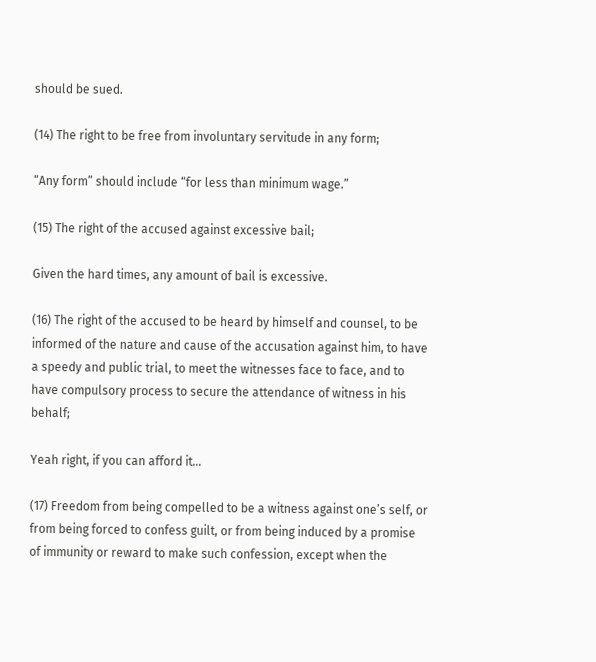should be sued.

(14) The right to be free from involuntary servitude in any form;

“Any form” should include “for less than minimum wage.”

(15) The right of the accused against excessive bail;

Given the hard times, any amount of bail is excessive.

(16) The right of the accused to be heard by himself and counsel, to be informed of the nature and cause of the accusation against him, to have a speedy and public trial, to meet the witnesses face to face, and to have compulsory process to secure the attendance of witness in his behalf;

Yeah right, if you can afford it…

(17) Freedom from being compelled to be a witness against one’s self, or from being forced to confess guilt, or from being induced by a promise of immunity or reward to make such confession, except when the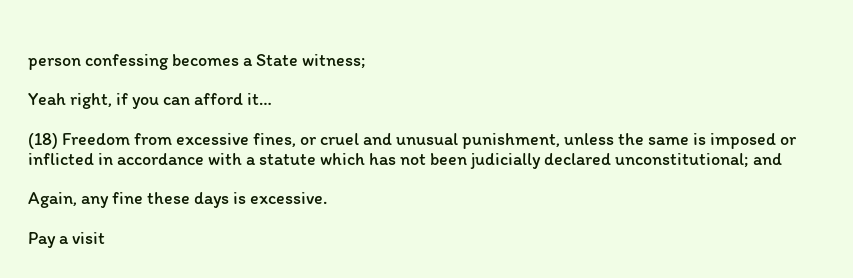person confessing becomes a State witness;

Yeah right, if you can afford it…

(18) Freedom from excessive fines, or cruel and unusual punishment, unless the same is imposed or inflicted in accordance with a statute which has not been judicially declared unconstitutional; and

Again, any fine these days is excessive.

Pay a visit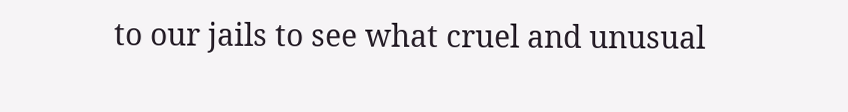to our jails to see what cruel and unusual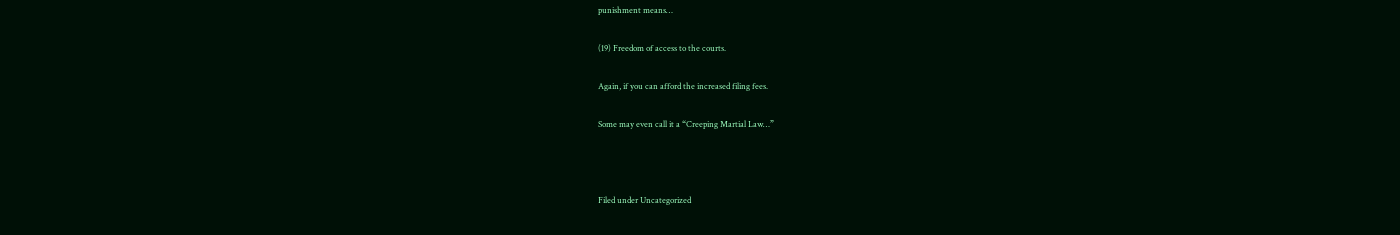punishment means…

(19) Freedom of access to the courts.

Again, if you can afford the increased filing fees.

Some may even call it a “Creeping Martial Law…”



Filed under Uncategorized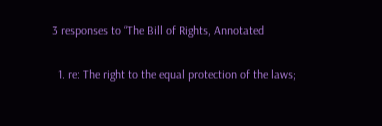3 responses to “The Bill of Rights, Annotated

  1. re: The right to the equal protection of the laws;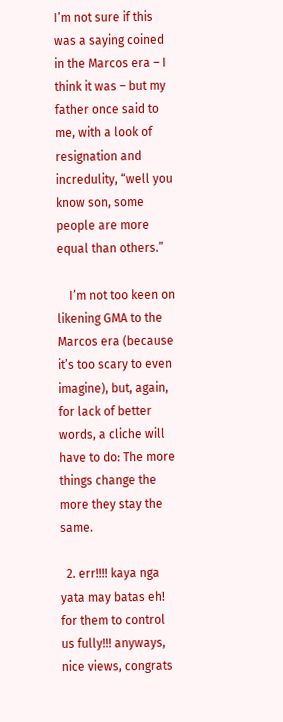I’m not sure if this was a saying coined in the Marcos era – I think it was – but my father once said to me, with a look of resignation and incredulity, “well you know son, some people are more equal than others.”

    I’m not too keen on likening GMA to the Marcos era (because it’s too scary to even imagine), but, again, for lack of better words, a cliche will have to do: The more things change the more they stay the same.

  2. err!!!! kaya nga yata may batas eh! for them to control us fully!!! anyways, nice views, congrats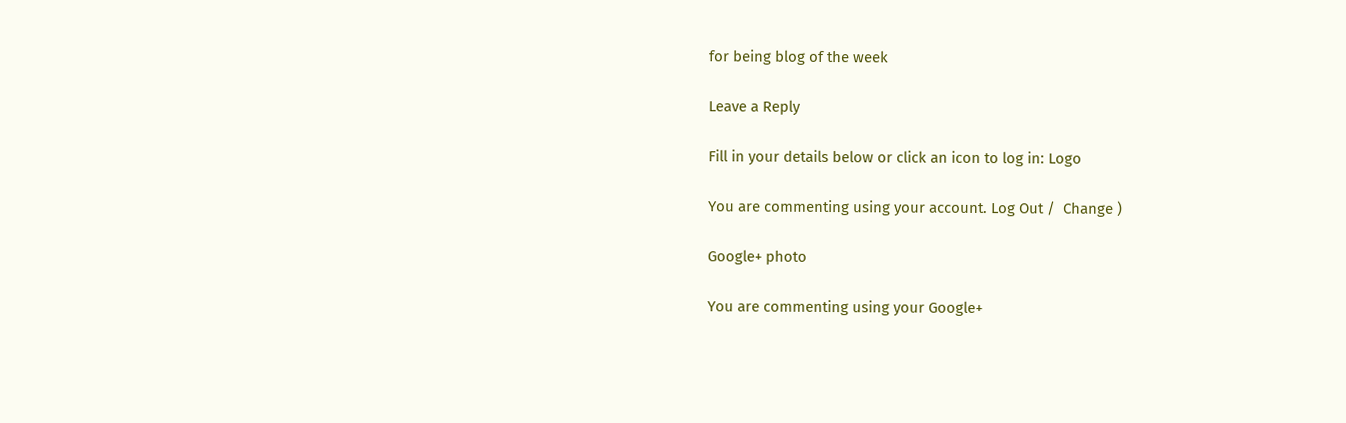for being blog of the week

Leave a Reply

Fill in your details below or click an icon to log in: Logo

You are commenting using your account. Log Out /  Change )

Google+ photo

You are commenting using your Google+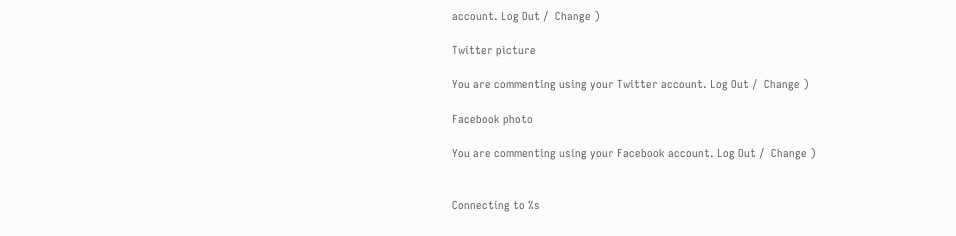account. Log Out /  Change )

Twitter picture

You are commenting using your Twitter account. Log Out /  Change )

Facebook photo

You are commenting using your Facebook account. Log Out /  Change )


Connecting to %s